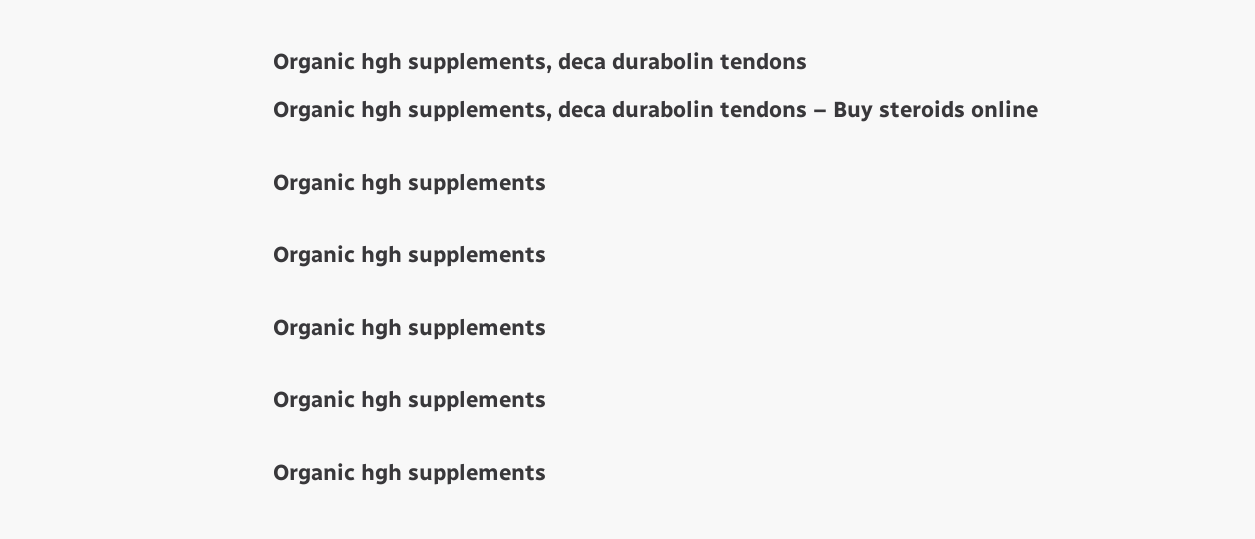Organic hgh supplements, deca durabolin tendons

Organic hgh supplements, deca durabolin tendons – Buy steroids online


Organic hgh supplements


Organic hgh supplements


Organic hgh supplements


Organic hgh supplements


Organic hgh supplements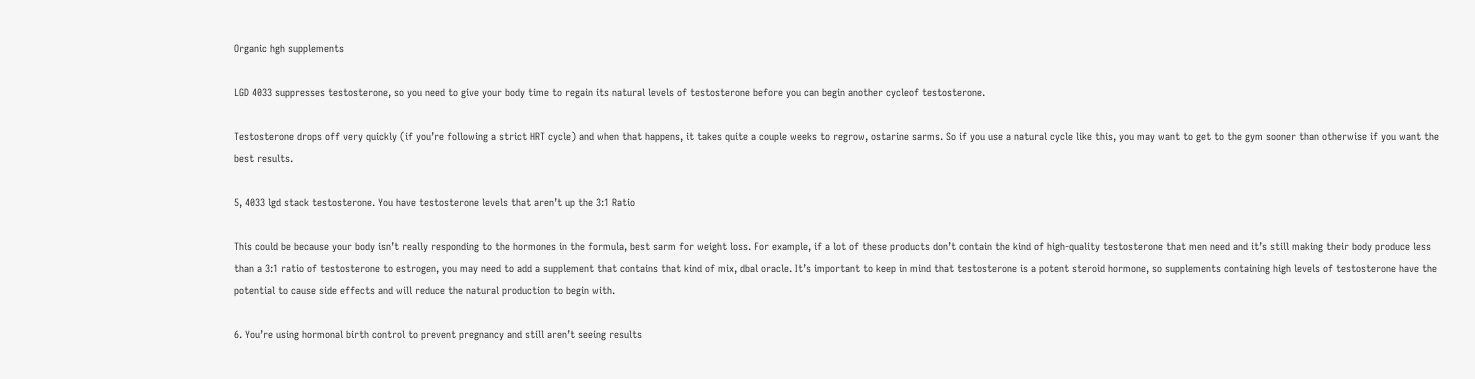Organic hgh supplements

LGD 4033 suppresses testosterone, so you need to give your body time to regain its natural levels of testosterone before you can begin another cycleof testosterone.

Testosterone drops off very quickly (if you’re following a strict HRT cycle) and when that happens, it takes quite a couple weeks to regrow, ostarine sarms. So if you use a natural cycle like this, you may want to get to the gym sooner than otherwise if you want the best results.

5, 4033 lgd stack testosterone. You have testosterone levels that aren’t up the 3:1 Ratio

This could be because your body isn’t really responding to the hormones in the formula, best sarm for weight loss. For example, if a lot of these products don’t contain the kind of high-quality testosterone that men need and it’s still making their body produce less than a 3:1 ratio of testosterone to estrogen, you may need to add a supplement that contains that kind of mix, dbal oracle. It’s important to keep in mind that testosterone is a potent steroid hormone, so supplements containing high levels of testosterone have the potential to cause side effects and will reduce the natural production to begin with.

6. You’re using hormonal birth control to prevent pregnancy and still aren’t seeing results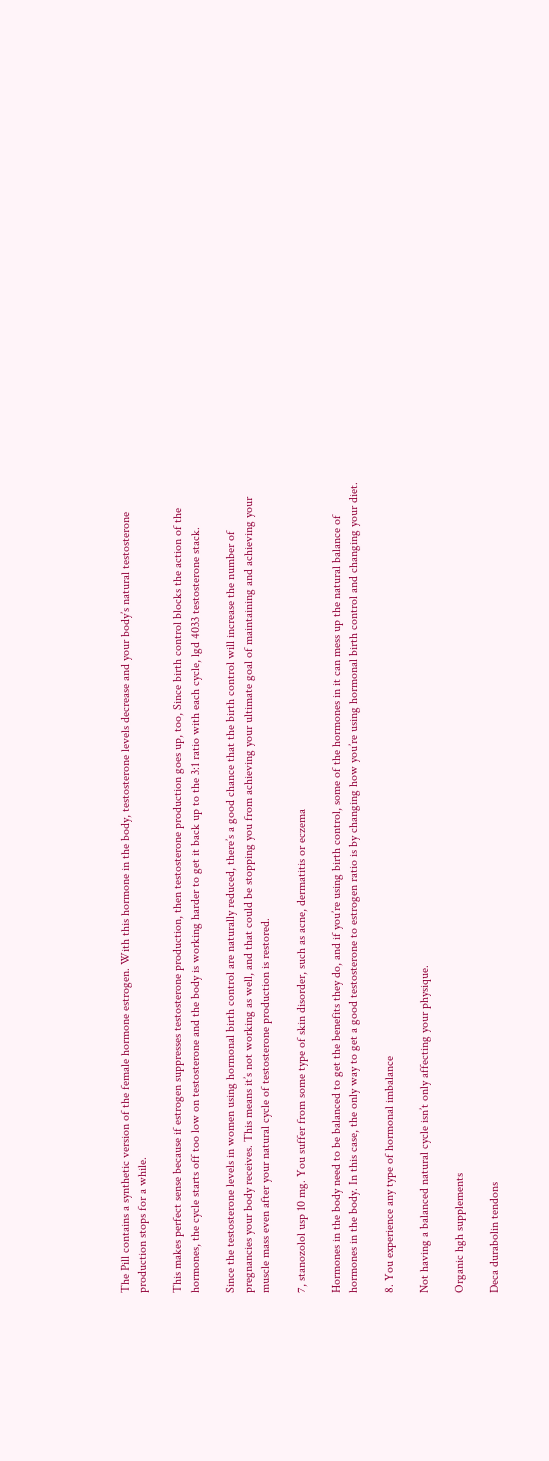The Pill contains a synthetic version of the female hormone estrogen. With this hormone in the body, testosterone levels decrease and your body’s natural testosterone production stops for a while.

This makes perfect sense because if estrogen suppresses testosterone production, then testosterone production goes up, too, Since birth control blocks the action of the hormones, the cycle starts off too low on testosterone and the body is working harder to get it back up to the 3:1 ratio with each cycle, lgd 4033 testosterone stack.

Since the testosterone levels in women using hormonal birth control are naturally reduced, there’s a good chance that the birth control will increase the number of pregnancies your body receives. This means it’s not working as well, and that could be stopping you from achieving your ultimate goal of maintaining and achieving your muscle mass even after your natural cycle of testosterone production is restored.

7, stanozolol usp 10 mg. You suffer from some type of skin disorder, such as acne, dermatitis or eczema

Hormones in the body need to be balanced to get the benefits they do, and if you’re using birth control, some of the hormones in it can mess up the natural balance of hormones in the body. In this case, the only way to get a good testosterone to estrogen ratio is by changing how you’re using hormonal birth control and changing your diet.

8. You experience any type of hormonal imbalance

Not having a balanced natural cycle isn’t only affecting your physique.

Organic hgh supplements

Deca durabolin tendons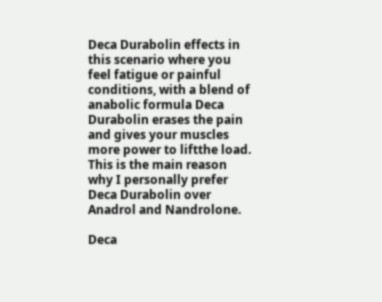Deca Durabolin effects in this scenario where you feel fatigue or painful conditions, with a blend of anabolic formula Deca Durabolin erases the pain and gives your muscles more power to liftthe load. This is the main reason why I personally prefer Deca Durabolin over Anadrol and Nandrolone.

Deca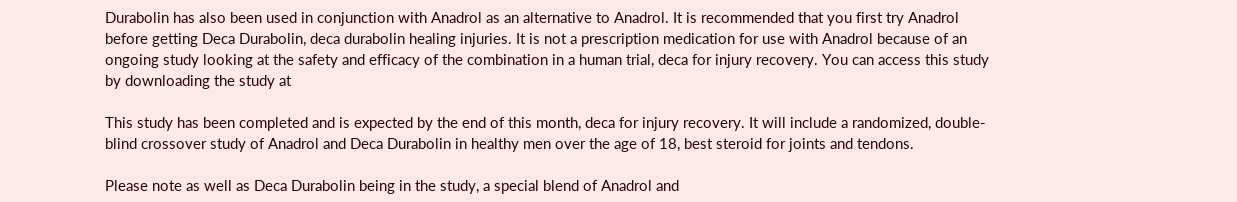Durabolin has also been used in conjunction with Anadrol as an alternative to Anadrol. It is recommended that you first try Anadrol before getting Deca Durabolin, deca durabolin healing injuries. It is not a prescription medication for use with Anadrol because of an ongoing study looking at the safety and efficacy of the combination in a human trial, deca for injury recovery. You can access this study by downloading the study at

This study has been completed and is expected by the end of this month, deca for injury recovery. It will include a randomized, double-blind crossover study of Anadrol and Deca Durabolin in healthy men over the age of 18, best steroid for joints and tendons.

Please note as well as Deca Durabolin being in the study, a special blend of Anadrol and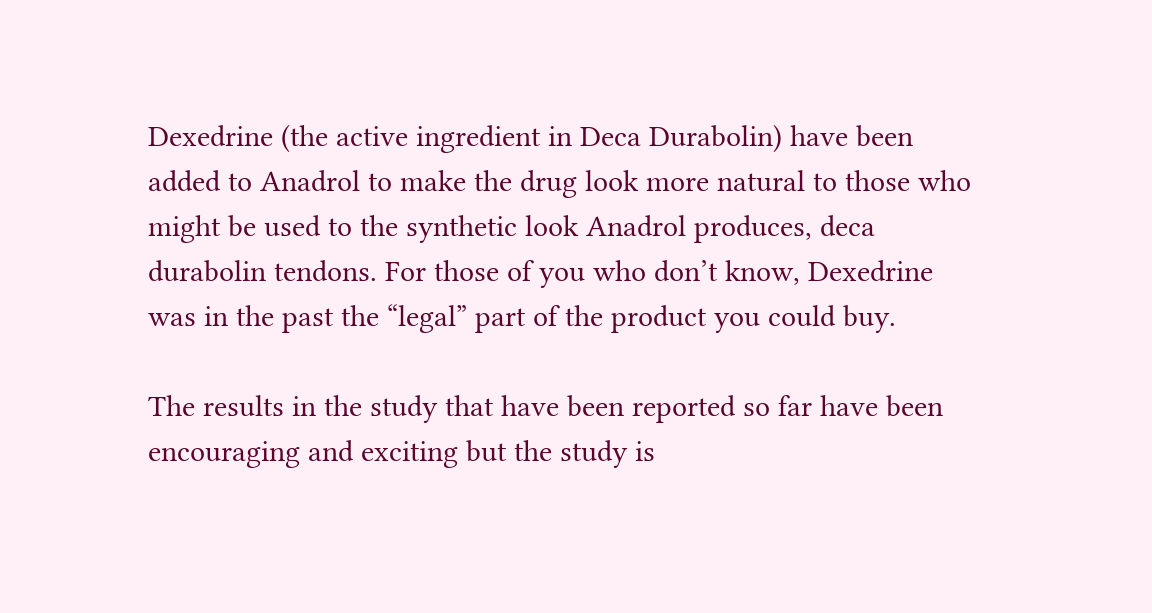Dexedrine (the active ingredient in Deca Durabolin) have been added to Anadrol to make the drug look more natural to those who might be used to the synthetic look Anadrol produces, deca durabolin tendons. For those of you who don’t know, Dexedrine was in the past the “legal” part of the product you could buy.

The results in the study that have been reported so far have been encouraging and exciting but the study is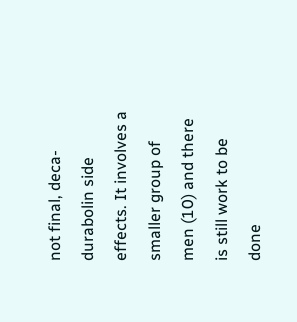not final, deca-durabolin side effects. It involves a smaller group of men (10) and there is still work to be done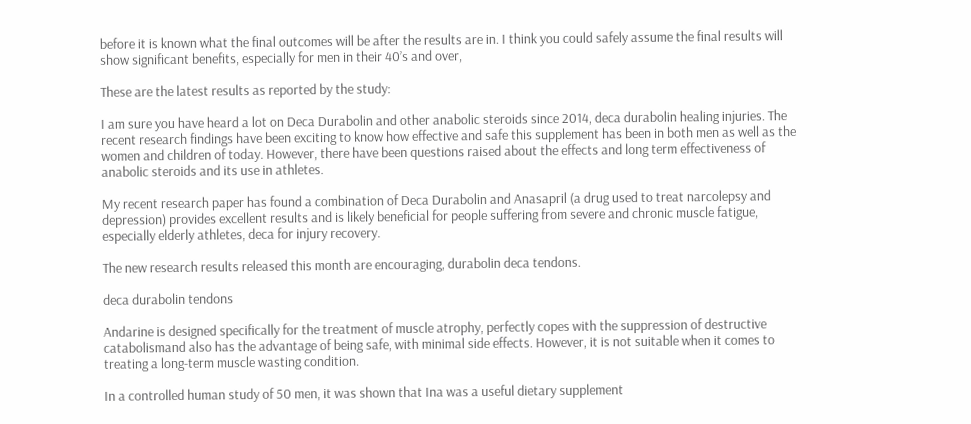before it is known what the final outcomes will be after the results are in. I think you could safely assume the final results will show significant benefits, especially for men in their 40’s and over,

These are the latest results as reported by the study:

I am sure you have heard a lot on Deca Durabolin and other anabolic steroids since 2014, deca durabolin healing injuries. The recent research findings have been exciting to know how effective and safe this supplement has been in both men as well as the women and children of today. However, there have been questions raised about the effects and long term effectiveness of anabolic steroids and its use in athletes.

My recent research paper has found a combination of Deca Durabolin and Anasapril (a drug used to treat narcolepsy and depression) provides excellent results and is likely beneficial for people suffering from severe and chronic muscle fatigue, especially elderly athletes, deca for injury recovery.

The new research results released this month are encouraging, durabolin deca tendons.

deca durabolin tendons

Andarine is designed specifically for the treatment of muscle atrophy, perfectly copes with the suppression of destructive catabolismand also has the advantage of being safe, with minimal side effects. However, it is not suitable when it comes to treating a long-term muscle wasting condition.

In a controlled human study of 50 men, it was shown that Ina was a useful dietary supplement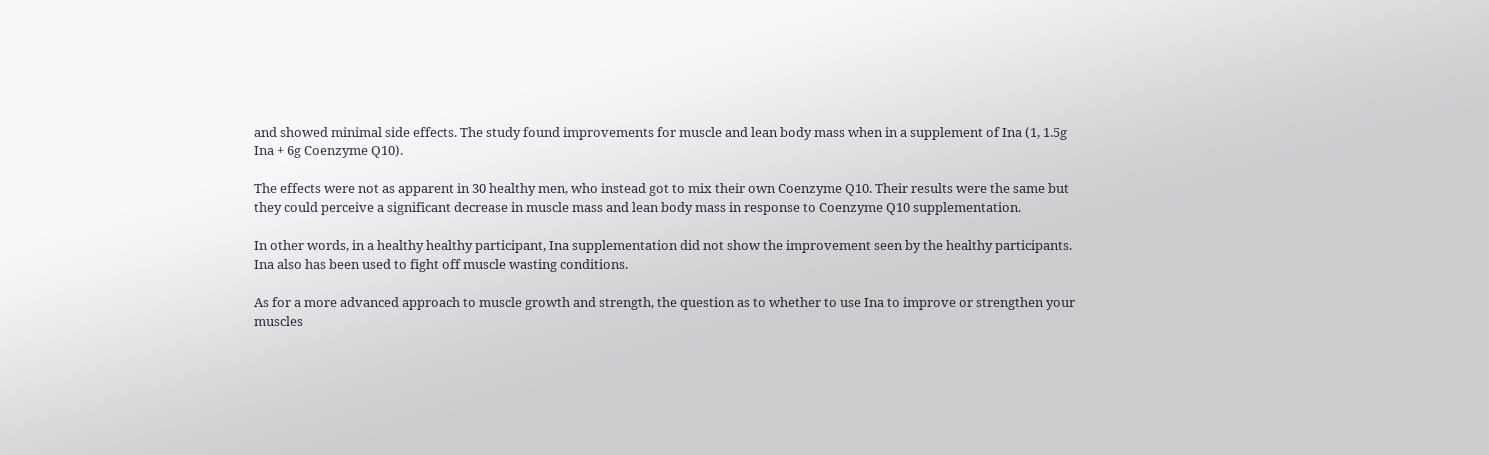and showed minimal side effects. The study found improvements for muscle and lean body mass when in a supplement of Ina (1, 1.5g Ina + 6g Coenzyme Q10).

The effects were not as apparent in 30 healthy men, who instead got to mix their own Coenzyme Q10. Their results were the same but they could perceive a significant decrease in muscle mass and lean body mass in response to Coenzyme Q10 supplementation.

In other words, in a healthy healthy participant, Ina supplementation did not show the improvement seen by the healthy participants. Ina also has been used to fight off muscle wasting conditions.

As for a more advanced approach to muscle growth and strength, the question as to whether to use Ina to improve or strengthen your muscles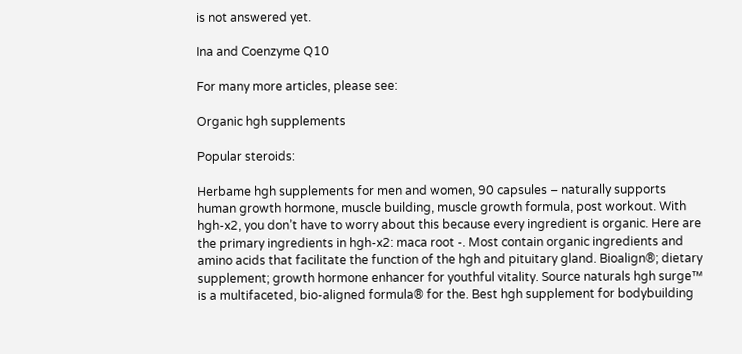is not answered yet.

Ina and Coenzyme Q10

For many more articles, please see:

Organic hgh supplements

Popular steroids:

Herbame hgh supplements for men and women, 90 capsules – naturally supports human growth hormone, muscle building, muscle growth formula, post workout. With hgh-x2, you don’t have to worry about this because every ingredient is organic. Here are the primary ingredients in hgh-x2: maca root -. Most contain organic ingredients and amino acids that facilitate the function of the hgh and pituitary gland. Bioalign®; dietary supplement; growth hormone enhancer for youthful vitality. Source naturals hgh surge™ is a multifaceted, bio-aligned formula® for the. Best hgh supplement for bodybuilding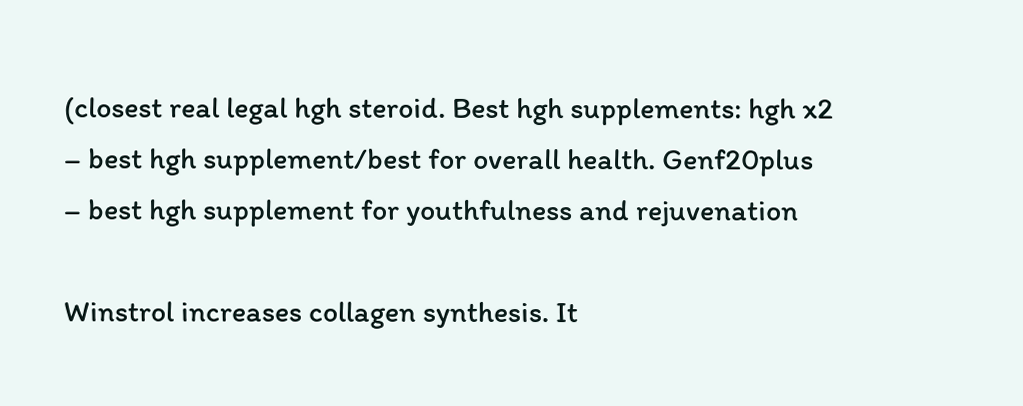(closest real legal hgh steroid. Best hgh supplements: hgh x2 – best hgh supplement/best for overall health. Genf20plus – best hgh supplement for youthfulness and rejuvenation

Winstrol increases collagen synthesis. It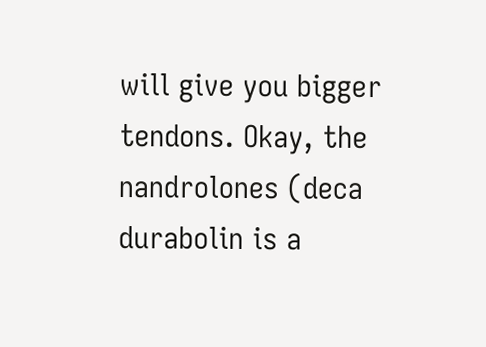will give you bigger tendons. Okay, the nandrolones (deca durabolin is a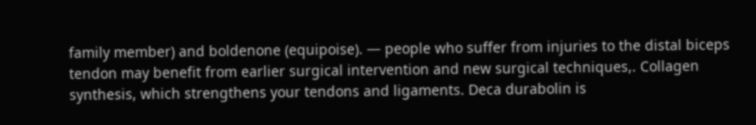family member) and boldenone (equipoise). — people who suffer from injuries to the distal biceps tendon may benefit from earlier surgical intervention and new surgical techniques,. Collagen synthesis, which strengthens your tendons and ligaments. Deca durabolin is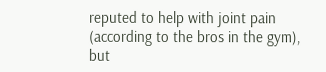reputed to help with joint pain (according to the bros in the gym), but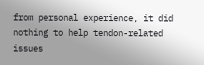from personal experience, it did nothing to help tendon-related issues